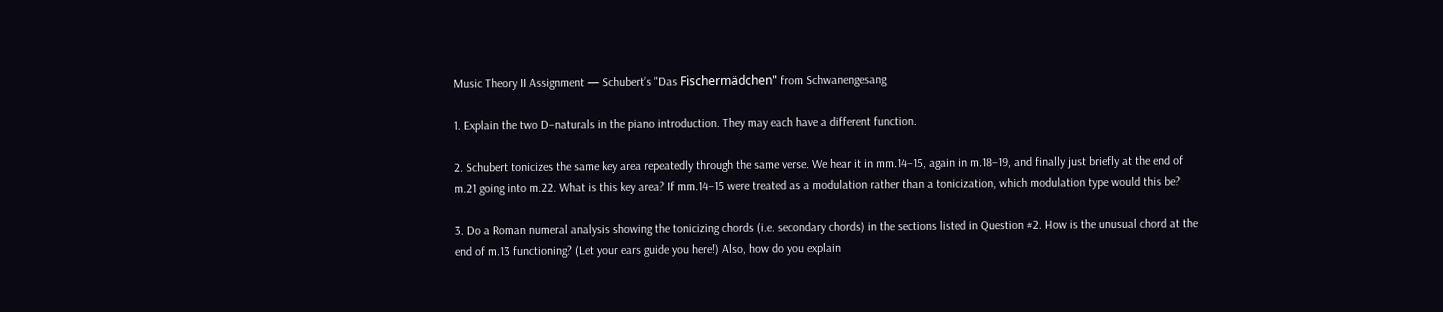Music Theory II Assignment — Schubert’s "Das Fischermädchen" from Schwanengesang

1. Explain the two D–naturals in the piano introduction. They may each have a different function.

2. Schubert tonicizes the same key area repeatedly through the same verse. We hear it in mm.14–15, again in m.18–19, and finally just briefly at the end of m.21 going into m.22. What is this key area? If mm.14–15 were treated as a modulation rather than a tonicization, which modulation type would this be?

3. Do a Roman numeral analysis showing the tonicizing chords (i.e. secondary chords) in the sections listed in Question #2. How is the unusual chord at the end of m.13 functioning? (Let your ears guide you here!) Also, how do you explain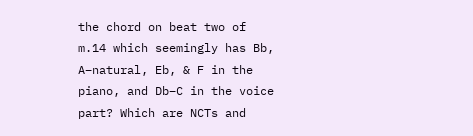the chord on beat two of m.14 which seemingly has Bb, A–natural, Eb, & F in the piano, and Db–C in the voice part? Which are NCTs and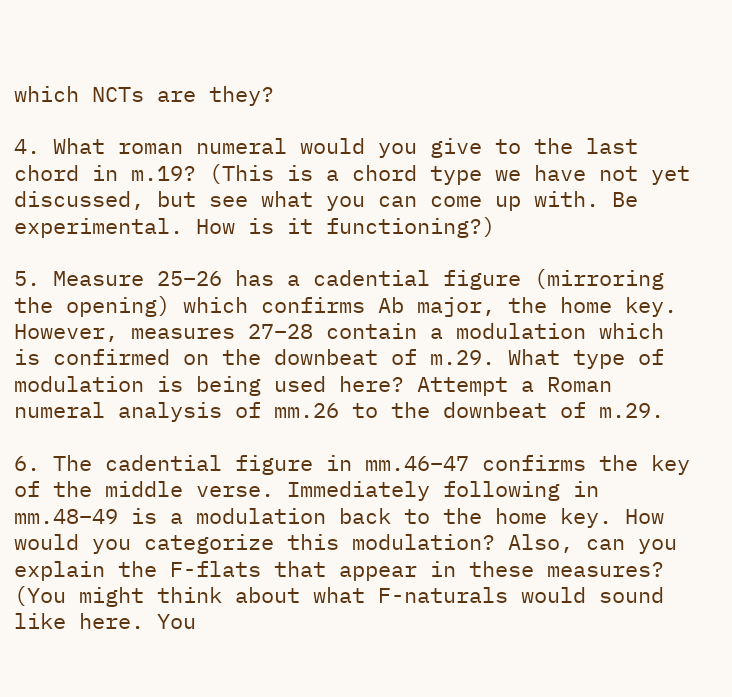which NCTs are they?

4. What roman numeral would you give to the last chord in m.19? (This is a chord type we have not yet discussed, but see what you can come up with. Be experimental. How is it functioning?)

5. Measure 25–26 has a cadential figure (mirroring the opening) which confirms Ab major, the home key. However, measures 27–28 contain a modulation which is confirmed on the downbeat of m.29. What type of modulation is being used here? Attempt a Roman numeral analysis of mm.26 to the downbeat of m.29.

6. The cadential figure in mm.46–47 confirms the key of the middle verse. Immediately following in mm.48–49 is a modulation back to the home key. How would you categorize this modulation? Also, can you explain the F-flats that appear in these measures? (You might think about what F-naturals would sound like here. You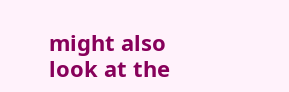might also look at the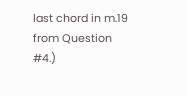last chord in m.19 from Question #4.)